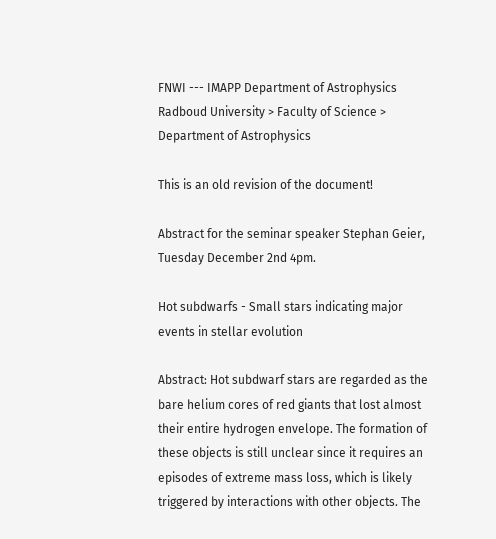FNWI --- IMAPP Department of Astrophysics
Radboud University > Faculty of Science > Department of Astrophysics

This is an old revision of the document!

Abstract for the seminar speaker Stephan Geier, Tuesday December 2nd 4pm.

Hot subdwarfs - Small stars indicating major events in stellar evolution

Abstract: Hot subdwarf stars are regarded as the bare helium cores of red giants that lost almost their entire hydrogen envelope. The formation of these objects is still unclear since it requires an episodes of extreme mass loss, which is likely triggered by interactions with other objects. The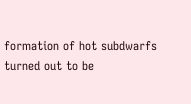formation of hot subdwarfs turned out to be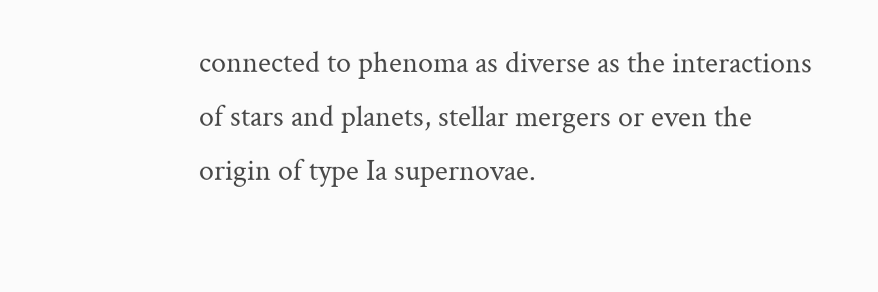connected to phenoma as diverse as the interactions of stars and planets, stellar mergers or even the origin of type Ia supernovae.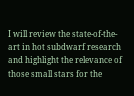I will review the state-of-the-art in hot subdwarf research and highlight the relevance of those small stars for the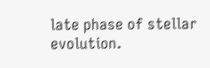late phase of stellar evolution.